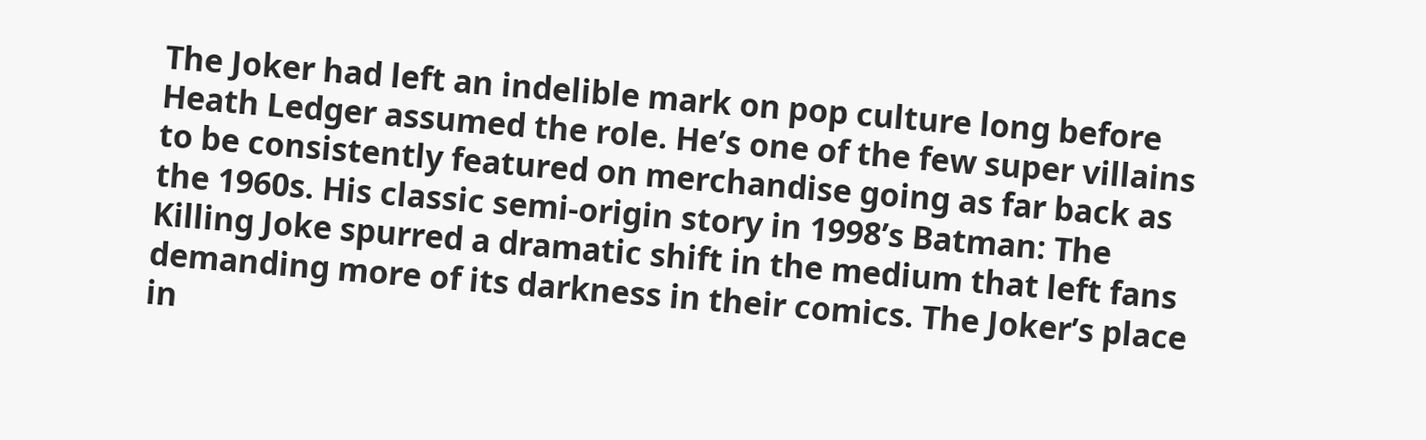The Joker had left an indelible mark on pop culture long before Heath Ledger assumed the role. He’s one of the few super villains to be consistently featured on merchandise going as far back as the 1960s. His classic semi-origin story in 1998’s Batman: The Killing Joke spurred a dramatic shift in the medium that left fans demanding more of its darkness in their comics. The Joker’s place in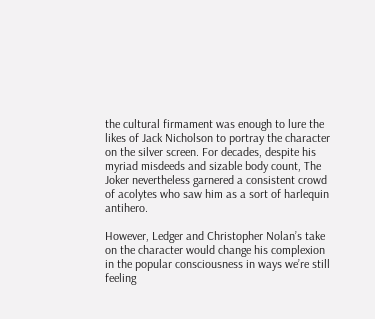the cultural firmament was enough to lure the likes of Jack Nicholson to portray the character on the silver screen. For decades, despite his myriad misdeeds and sizable body count, The Joker nevertheless garnered a consistent crowd of acolytes who saw him as a sort of harlequin antihero.

However, Ledger and Christopher Nolan’s take on the character would change his complexion in the popular consciousness in ways we’re still feeling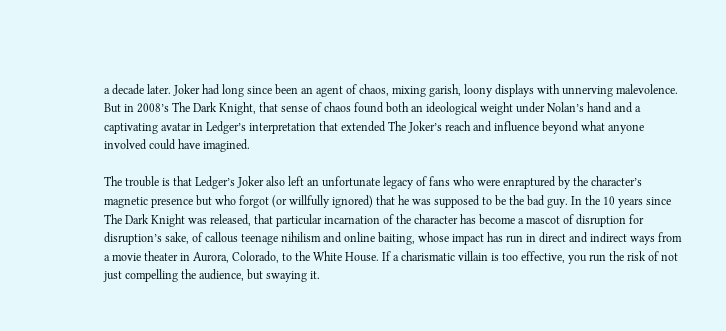a decade later. Joker had long since been an agent of chaos, mixing garish, loony displays with unnerving malevolence. But in 2008’s The Dark Knight, that sense of chaos found both an ideological weight under Nolan’s hand and a captivating avatar in Ledger’s interpretation that extended The Joker’s reach and influence beyond what anyone involved could have imagined.

The trouble is that Ledger’s Joker also left an unfortunate legacy of fans who were enraptured by the character’s magnetic presence but who forgot (or willfully ignored) that he was supposed to be the bad guy. In the 10 years since The Dark Knight was released, that particular incarnation of the character has become a mascot of disruption for disruption’s sake, of callous teenage nihilism and online baiting, whose impact has run in direct and indirect ways from a movie theater in Aurora, Colorado, to the White House. If a charismatic villain is too effective, you run the risk of not just compelling the audience, but swaying it.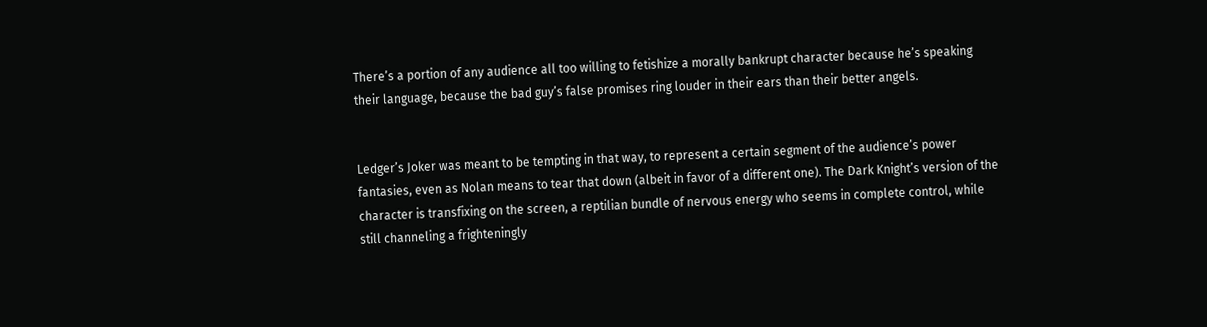There’s a portion of any audience all too willing to fetishize a morally bankrupt character because he’s speaking their language, because the bad guy’s false promises ring louder in their ears than their better angels.


Ledger’s Joker was meant to be tempting in that way, to represent a certain segment of the audience’s power fantasies, even as Nolan means to tear that down (albeit in favor of a different one). The Dark Knight’s version of the character is transfixing on the screen, a reptilian bundle of nervous energy who seems in complete control, while still channeling a frighteningly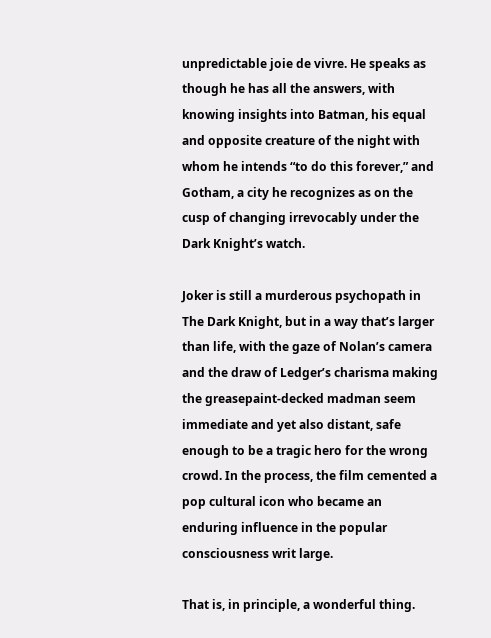unpredictable joie de vivre. He speaks as though he has all the answers, with knowing insights into Batman, his equal and opposite creature of the night with whom he intends “to do this forever,” and Gotham, a city he recognizes as on the cusp of changing irrevocably under the Dark Knight’s watch.

Joker is still a murderous psychopath in The Dark Knight, but in a way that’s larger than life, with the gaze of Nolan’s camera and the draw of Ledger’s charisma making the greasepaint-decked madman seem immediate and yet also distant, safe enough to be a tragic hero for the wrong crowd. In the process, the film cemented a pop cultural icon who became an enduring influence in the popular consciousness writ large.

That is, in principle, a wonderful thing.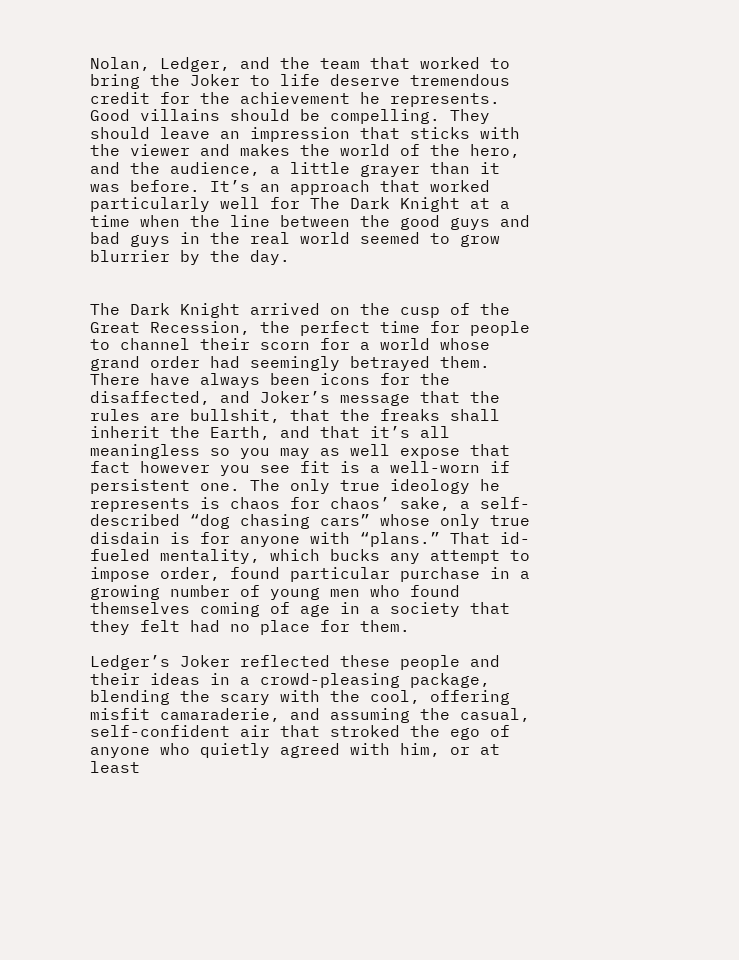Nolan, Ledger, and the team that worked to bring the Joker to life deserve tremendous credit for the achievement he represents. Good villains should be compelling. They should leave an impression that sticks with the viewer and makes the world of the hero, and the audience, a little grayer than it was before. It’s an approach that worked particularly well for The Dark Knight at a time when the line between the good guys and bad guys in the real world seemed to grow blurrier by the day.


The Dark Knight arrived on the cusp of the Great Recession, the perfect time for people to channel their scorn for a world whose grand order had seemingly betrayed them. There have always been icons for the disaffected, and Joker’s message that the rules are bullshit, that the freaks shall inherit the Earth, and that it’s all meaningless so you may as well expose that fact however you see fit is a well-worn if persistent one. The only true ideology he represents is chaos for chaos’ sake, a self-described “dog chasing cars” whose only true disdain is for anyone with “plans.” That id-fueled mentality, which bucks any attempt to impose order, found particular purchase in a growing number of young men who found themselves coming of age in a society that they felt had no place for them.

Ledger’s Joker reflected these people and their ideas in a crowd-pleasing package, blending the scary with the cool, offering misfit camaraderie, and assuming the casual, self-confident air that stroked the ego of anyone who quietly agreed with him, or at least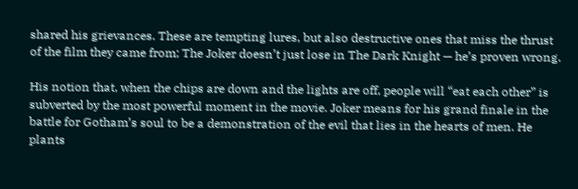shared his grievances. These are tempting lures, but also destructive ones that miss the thrust of the film they came from; The Joker doesn’t just lose in The Dark Knight — he’s proven wrong.

His notion that, when the chips are down and the lights are off, people will “eat each other” is subverted by the most powerful moment in the movie. Joker means for his grand finale in the battle for Gotham’s soul to be a demonstration of the evil that lies in the hearts of men. He plants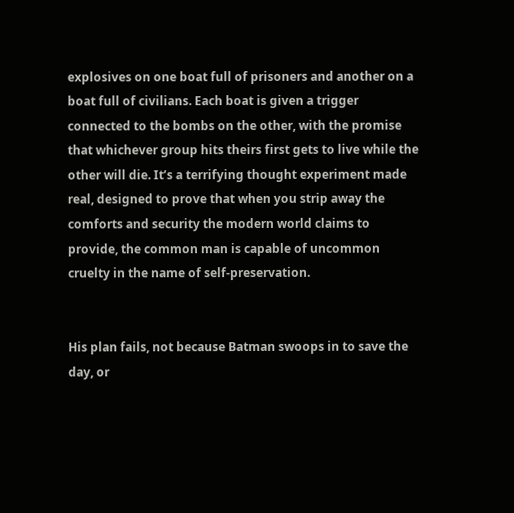explosives on one boat full of prisoners and another on a boat full of civilians. Each boat is given a trigger connected to the bombs on the other, with the promise that whichever group hits theirs first gets to live while the other will die. It’s a terrifying thought experiment made real, designed to prove that when you strip away the comforts and security the modern world claims to provide, the common man is capable of uncommon cruelty in the name of self-preservation.


His plan fails, not because Batman swoops in to save the day, or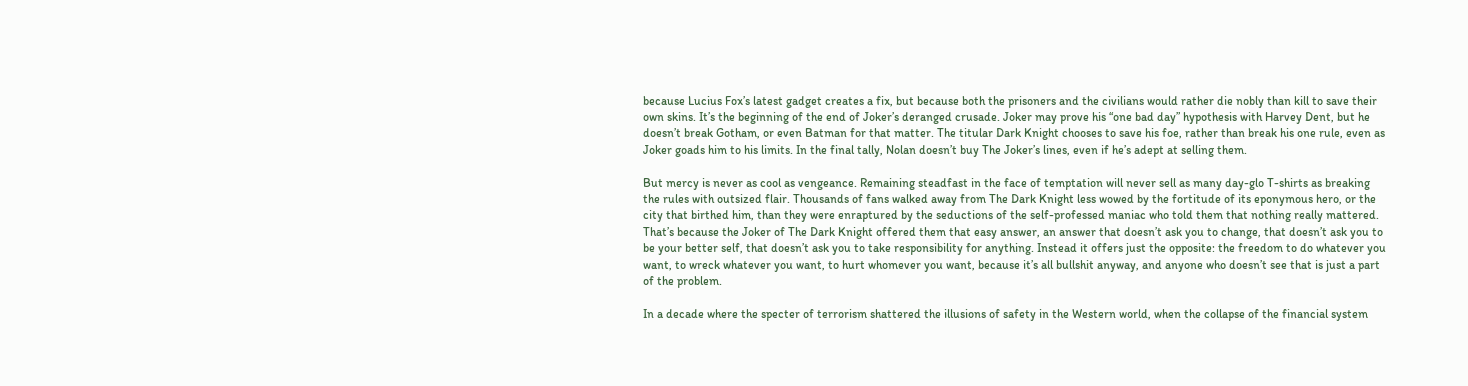because Lucius Fox’s latest gadget creates a fix, but because both the prisoners and the civilians would rather die nobly than kill to save their own skins. It’s the beginning of the end of Joker’s deranged crusade. Joker may prove his “one bad day” hypothesis with Harvey Dent, but he doesn’t break Gotham, or even Batman for that matter. The titular Dark Knight chooses to save his foe, rather than break his one rule, even as Joker goads him to his limits. In the final tally, Nolan doesn’t buy The Joker’s lines, even if he’s adept at selling them.

But mercy is never as cool as vengeance. Remaining steadfast in the face of temptation will never sell as many day-glo T-shirts as breaking the rules with outsized flair. Thousands of fans walked away from The Dark Knight less wowed by the fortitude of its eponymous hero, or the city that birthed him, than they were enraptured by the seductions of the self-professed maniac who told them that nothing really mattered. That’s because the Joker of The Dark Knight offered them that easy answer, an answer that doesn’t ask you to change, that doesn’t ask you to be your better self, that doesn’t ask you to take responsibility for anything. Instead it offers just the opposite: the freedom to do whatever you want, to wreck whatever you want, to hurt whomever you want, because it’s all bullshit anyway, and anyone who doesn’t see that is just a part of the problem.

In a decade where the specter of terrorism shattered the illusions of safety in the Western world, when the collapse of the financial system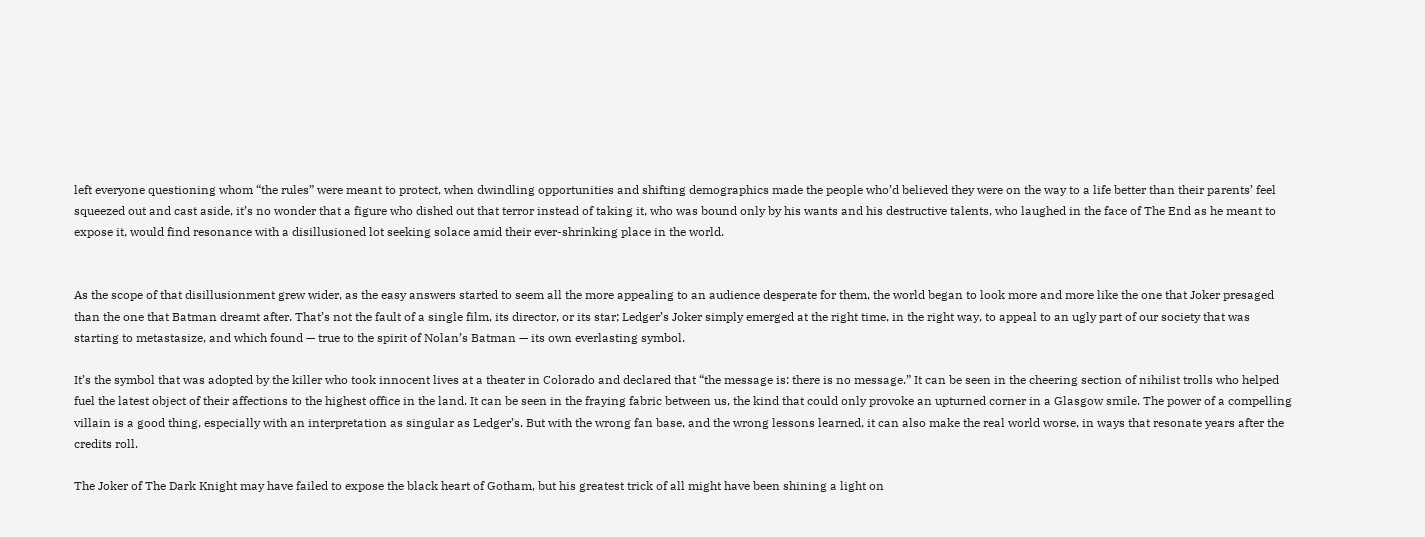left everyone questioning whom “the rules” were meant to protect, when dwindling opportunities and shifting demographics made the people who’d believed they were on the way to a life better than their parents’ feel squeezed out and cast aside, it’s no wonder that a figure who dished out that terror instead of taking it, who was bound only by his wants and his destructive talents, who laughed in the face of The End as he meant to expose it, would find resonance with a disillusioned lot seeking solace amid their ever-shrinking place in the world.


As the scope of that disillusionment grew wider, as the easy answers started to seem all the more appealing to an audience desperate for them, the world began to look more and more like the one that Joker presaged than the one that Batman dreamt after. That’s not the fault of a single film, its director, or its star; Ledger’s Joker simply emerged at the right time, in the right way, to appeal to an ugly part of our society that was starting to metastasize, and which found — true to the spirit of Nolan’s Batman — its own everlasting symbol.

It’s the symbol that was adopted by the killer who took innocent lives at a theater in Colorado and declared that “the message is: there is no message.” It can be seen in the cheering section of nihilist trolls who helped fuel the latest object of their affections to the highest office in the land. It can be seen in the fraying fabric between us, the kind that could only provoke an upturned corner in a Glasgow smile. The power of a compelling villain is a good thing, especially with an interpretation as singular as Ledger’s. But with the wrong fan base, and the wrong lessons learned, it can also make the real world worse, in ways that resonate years after the credits roll.

The Joker of The Dark Knight may have failed to expose the black heart of Gotham, but his greatest trick of all might have been shining a light on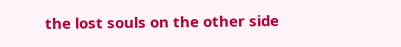the lost souls on the other side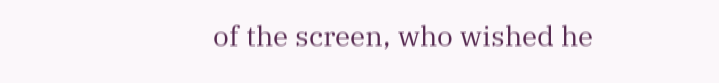of the screen, who wished he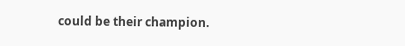could be their champion.